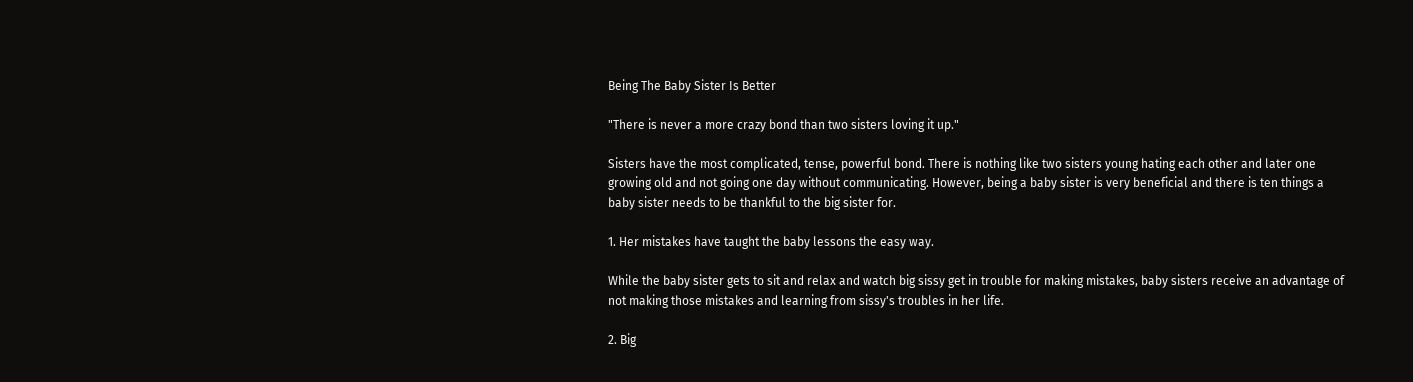Being The Baby Sister Is Better

"There is never a more crazy bond than two sisters loving it up."

Sisters have the most complicated, tense, powerful bond. There is nothing like two sisters young hating each other and later one growing old and not going one day without communicating. However, being a baby sister is very beneficial and there is ten things a baby sister needs to be thankful to the big sister for.

1. Her mistakes have taught the baby lessons the easy way.

While the baby sister gets to sit and relax and watch big sissy get in trouble for making mistakes, baby sisters receive an advantage of not making those mistakes and learning from sissy's troubles in her life.

2. Big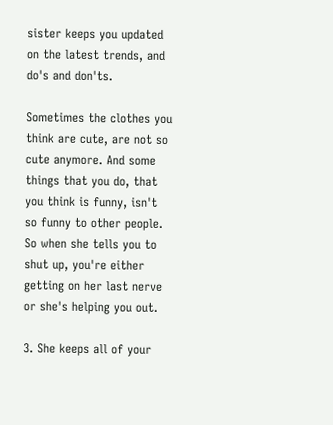sister keeps you updated on the latest trends, and do's and don'ts.

Sometimes the clothes you think are cute, are not so cute anymore. And some things that you do, that you think is funny, isn't so funny to other people. So when she tells you to shut up, you're either getting on her last nerve or she's helping you out.

3. She keeps all of your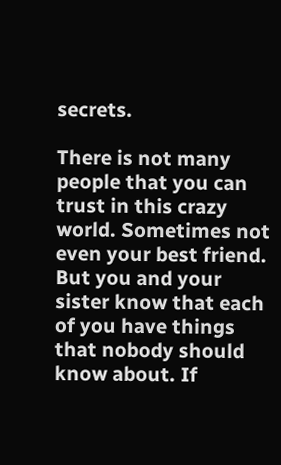secrets.

There is not many people that you can trust in this crazy world. Sometimes not even your best friend. But you and your sister know that each of you have things that nobody should know about. If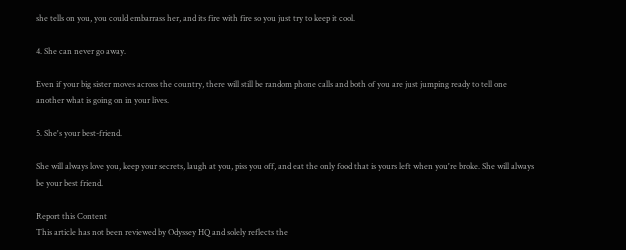she tells on you, you could embarrass her, and its fire with fire so you just try to keep it cool.

4. She can never go away.

Even if your big sister moves across the country, there will still be random phone calls and both of you are just jumping ready to tell one another what is going on in your lives.

5. She's your best-friend.

She will always love you, keep your secrets, laugh at you, piss you off, and eat the only food that is yours left when you're broke. She will always be your best friend.

Report this Content
This article has not been reviewed by Odyssey HQ and solely reflects the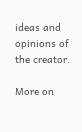ideas and opinions of the creator.

More on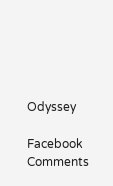Odyssey

Facebook Comments